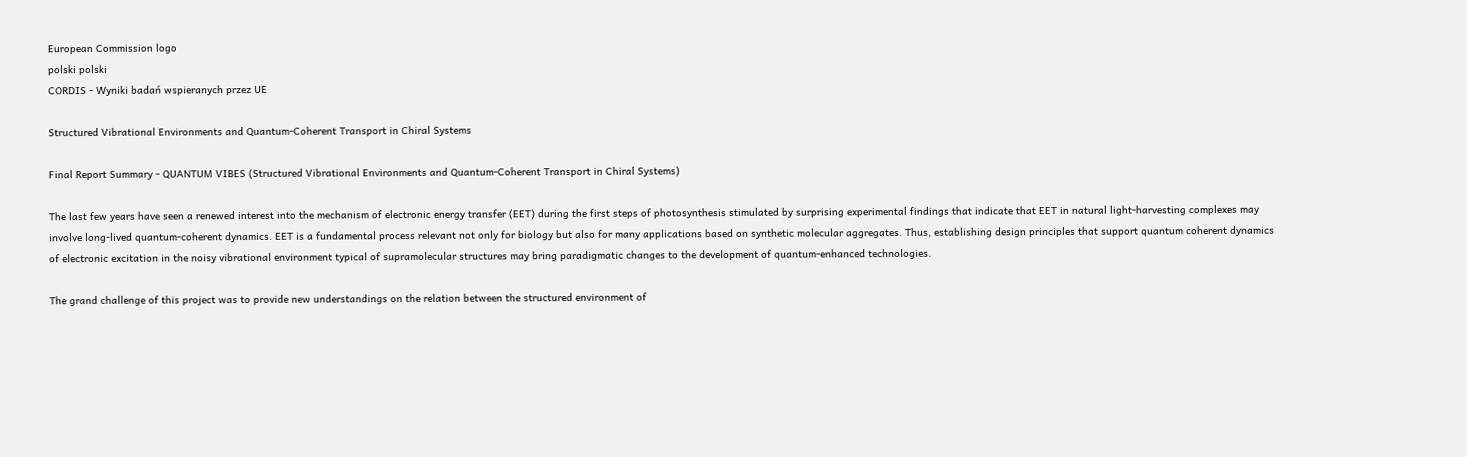European Commission logo
polski polski
CORDIS - Wyniki badań wspieranych przez UE

Structured Vibrational Environments and Quantum-Coherent Transport in Chiral Systems

Final Report Summary - QUANTUM VIBES (Structured Vibrational Environments and Quantum-Coherent Transport in Chiral Systems)

The last few years have seen a renewed interest into the mechanism of electronic energy transfer (EET) during the first steps of photosynthesis stimulated by surprising experimental findings that indicate that EET in natural light-harvesting complexes may involve long-lived quantum-coherent dynamics. EET is a fundamental process relevant not only for biology but also for many applications based on synthetic molecular aggregates. Thus, establishing design principles that support quantum coherent dynamics of electronic excitation in the noisy vibrational environment typical of supramolecular structures may bring paradigmatic changes to the development of quantum-enhanced technologies.

The grand challenge of this project was to provide new understandings on the relation between the structured environment of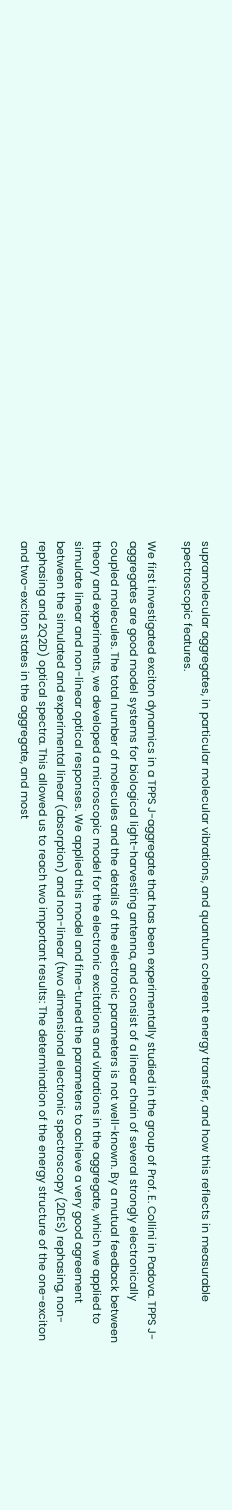supramolecular aggregates, in particular molecular vibrations, and quantum coherent energy transfer, and how this reflects in measurable spectroscopic features.

We first investigated exciton dynamics in a TPPS J-aggregate that has been experimentally studied in the group of Prof. E. Collini in Padova. TPPS J-aggregates are good model systems for biological light-harvesting antenna, and consist of a linear chain of several strongly electronically coupled molecules. The total number of molecules and the details of the electronic parameters is not well-known. By a mutual feedback between theory and experiments, we developed a microscopic model for the electronic excitations and vibrations in the aggregate, which we applied to simulate linear and non-linear optical responses. We applied this model and fine-tuned the parameters to achieve a very good agreement between the simulated and experimental linear (absorption) and non-linear (two dimensional electronic spectroscopy (2DES) rephasing, non-rephasing and 2Q2D) optical spectra. This allowed us to reach two important results: The determination of the energy structure of the one-exciton and two-exciton states in the aggregate, and most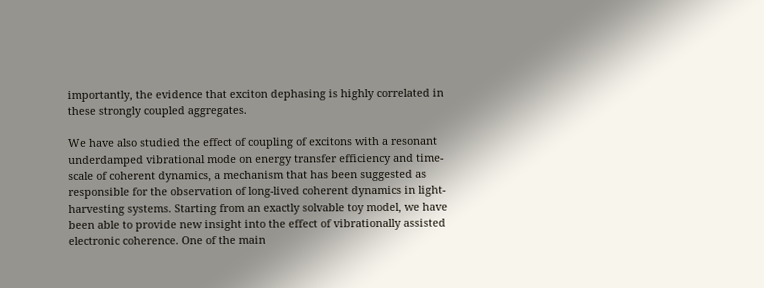importantly, the evidence that exciton dephasing is highly correlated in these strongly coupled aggregates.

We have also studied the effect of coupling of excitons with a resonant underdamped vibrational mode on energy transfer efficiency and time-scale of coherent dynamics, a mechanism that has been suggested as responsible for the observation of long-lived coherent dynamics in light-harvesting systems. Starting from an exactly solvable toy model, we have been able to provide new insight into the effect of vibrationally assisted electronic coherence. One of the main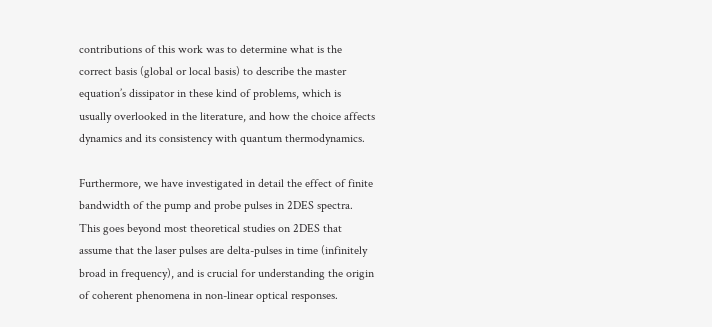contributions of this work was to determine what is the correct basis (global or local basis) to describe the master equation’s dissipator in these kind of problems, which is usually overlooked in the literature, and how the choice affects dynamics and its consistency with quantum thermodynamics.

Furthermore, we have investigated in detail the effect of finite bandwidth of the pump and probe pulses in 2DES spectra. This goes beyond most theoretical studies on 2DES that assume that the laser pulses are delta-pulses in time (infinitely broad in frequency), and is crucial for understanding the origin of coherent phenomena in non-linear optical responses.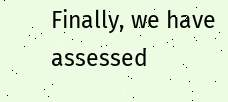Finally, we have assessed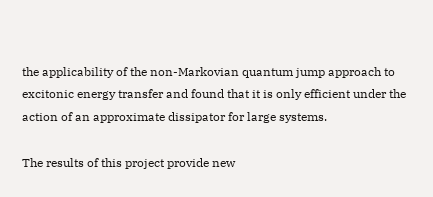the applicability of the non-Markovian quantum jump approach to excitonic energy transfer and found that it is only efficient under the action of an approximate dissipator for large systems.

The results of this project provide new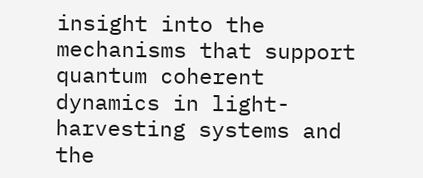insight into the mechanisms that support quantum coherent dynamics in light-harvesting systems and the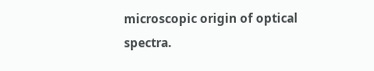microscopic origin of optical spectra.